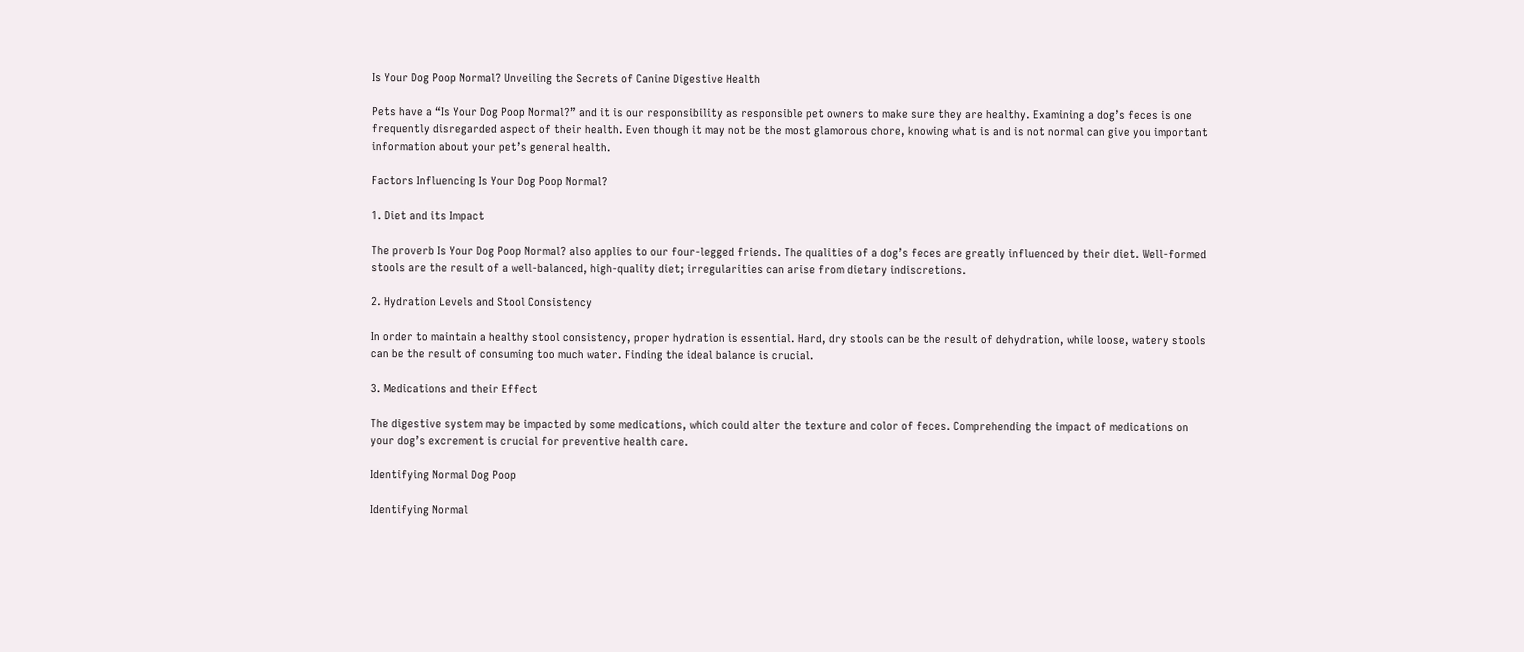Is Your Dog Poop Normal? Unveiling the Secrets of Canine Digestive Health

Pets have a “Is Your Dog Poop Normal?” and it is our responsibility as responsible pet owners to make sure they are healthy. Examining a dog’s feces is one frequently disregarded aspect of their health. Even though it may not be the most glamorous chore, knowing what is and is not normal can give you important information about your pet’s general health.

Factors Influencing Is Your Dog Poop Normal?

1. Diet and its Impact

The proverb Is Your Dog Poop Normal? also applies to our four-legged friends. The qualities of a dog’s feces are greatly influenced by their diet. Well-formed stools are the result of a well-balanced, high-quality diet; irregularities can arise from dietary indiscretions.

2. Hydration Levels and Stool Consistency

In order to maintain a healthy stool consistency, proper hydration is essential. Hard, dry stools can be the result of dehydration, while loose, watery stools can be the result of consuming too much water. Finding the ideal balance is crucial.

3. Medications and their Effect

The digestive system may be impacted by some medications, which could alter the texture and color of feces. Comprehending the impact of medications on your dog’s excrement is crucial for preventive health care.

Identifying Normal Dog Poop

Identifying Normal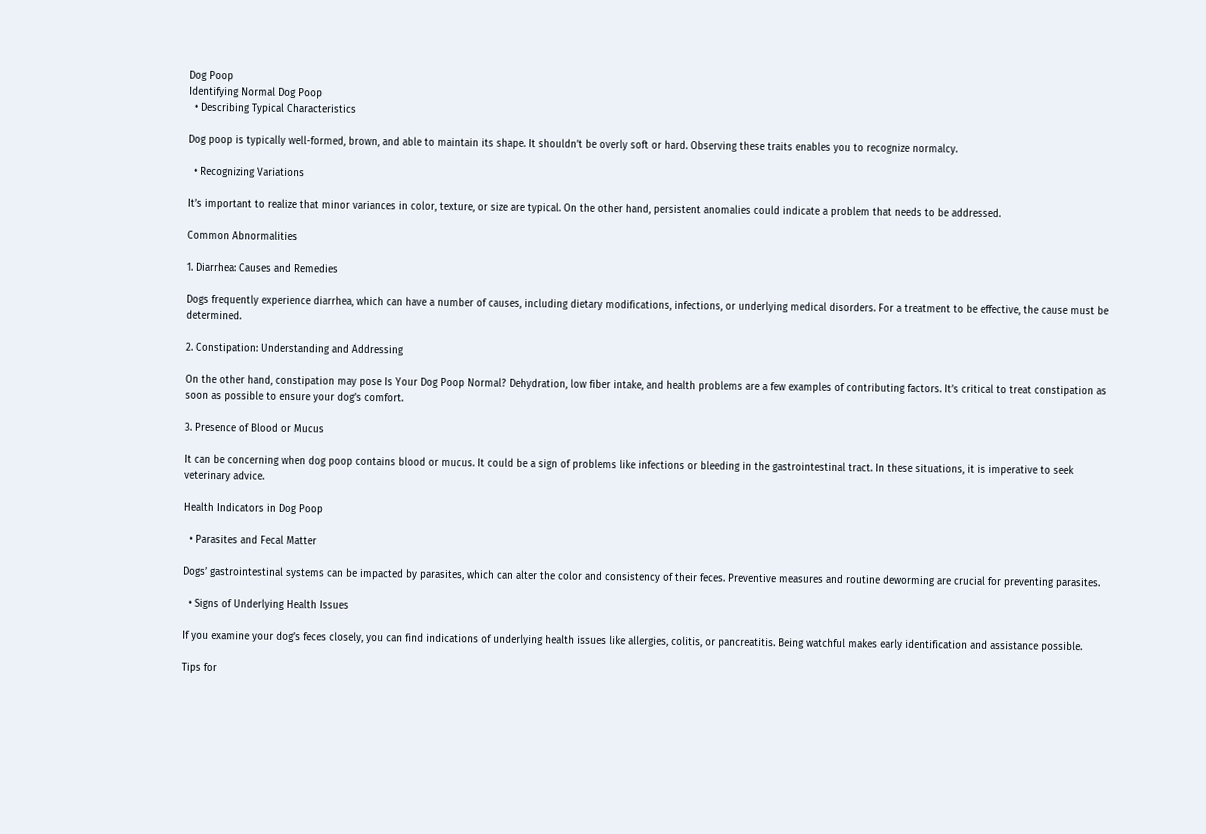Dog Poop
Identifying Normal Dog Poop
  • Describing Typical Characteristics

Dog poop is typically well-formed, brown, and able to maintain its shape. It shouldn’t be overly soft or hard. Observing these traits enables you to recognize normalcy.

  • Recognizing Variations

It’s important to realize that minor variances in color, texture, or size are typical. On the other hand, persistent anomalies could indicate a problem that needs to be addressed.

Common Abnormalities

1. Diarrhea: Causes and Remedies

Dogs frequently experience diarrhea, which can have a number of causes, including dietary modifications, infections, or underlying medical disorders. For a treatment to be effective, the cause must be determined.

2. Constipation: Understanding and Addressing

On the other hand, constipation may pose Is Your Dog Poop Normal? Dehydration, low fiber intake, and health problems are a few examples of contributing factors. It’s critical to treat constipation as soon as possible to ensure your dog’s comfort.

3. Presence of Blood or Mucus

It can be concerning when dog poop contains blood or mucus. It could be a sign of problems like infections or bleeding in the gastrointestinal tract. In these situations, it is imperative to seek veterinary advice.

Health Indicators in Dog Poop

  • Parasites and Fecal Matter

Dogs’ gastrointestinal systems can be impacted by parasites, which can alter the color and consistency of their feces. Preventive measures and routine deworming are crucial for preventing parasites.

  • Signs of Underlying Health Issues

If you examine your dog’s feces closely, you can find indications of underlying health issues like allergies, colitis, or pancreatitis. Being watchful makes early identification and assistance possible.

Tips for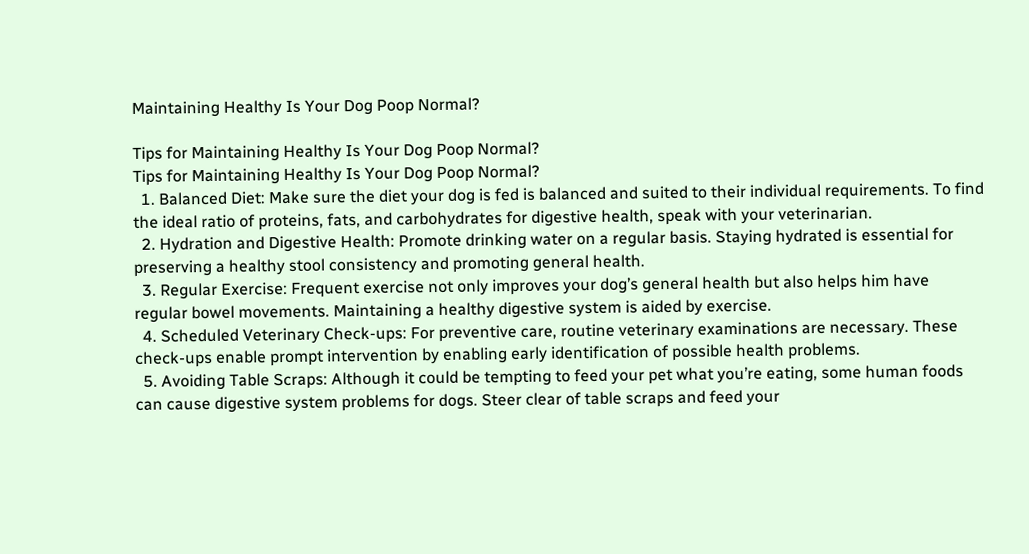Maintaining Healthy Is Your Dog Poop Normal?

Tips for Maintaining Healthy Is Your Dog Poop Normal?
Tips for Maintaining Healthy Is Your Dog Poop Normal?
  1. Balanced Diet: Make sure the diet your dog is fed is balanced and suited to their individual requirements. To find the ideal ratio of proteins, fats, and carbohydrates for digestive health, speak with your veterinarian.
  2. Hydration and Digestive Health: Promote drinking water on a regular basis. Staying hydrated is essential for preserving a healthy stool consistency and promoting general health.
  3. Regular Exercise: Frequent exercise not only improves your dog’s general health but also helps him have regular bowel movements. Maintaining a healthy digestive system is aided by exercise.
  4. Scheduled Veterinary Check-ups: For preventive care, routine veterinary examinations are necessary. These check-ups enable prompt intervention by enabling early identification of possible health problems.
  5. Avoiding Table Scraps: Although it could be tempting to feed your pet what you’re eating, some human foods can cause digestive system problems for dogs. Steer clear of table scraps and feed your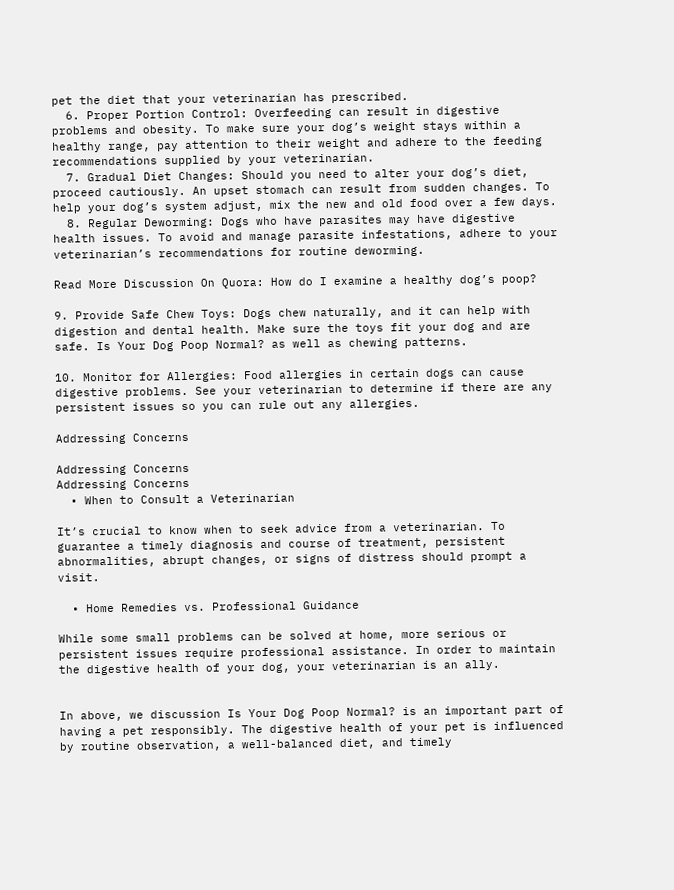pet the diet that your veterinarian has prescribed.
  6. Proper Portion Control: Overfeeding can result in digestive problems and obesity. To make sure your dog’s weight stays within a healthy range, pay attention to their weight and adhere to the feeding recommendations supplied by your veterinarian.
  7. Gradual Diet Changes: Should you need to alter your dog’s diet, proceed cautiously. An upset stomach can result from sudden changes. To help your dog’s system adjust, mix the new and old food over a few days.
  8. Regular Deworming: Dogs who have parasites may have digestive health issues. To avoid and manage parasite infestations, adhere to your veterinarian’s recommendations for routine deworming.

Read More Discussion On Quora: How do I examine a healthy dog’s poop?

9. Provide Safe Chew Toys: Dogs chew naturally, and it can help with digestion and dental health. Make sure the toys fit your dog and are safe. Is Your Dog Poop Normal? as well as chewing patterns.

10. Monitor for Allergies: Food allergies in certain dogs can cause digestive problems. See your veterinarian to determine if there are any persistent issues so you can rule out any allergies.

Addressing Concerns

Addressing Concerns
Addressing Concerns
  • When to Consult a Veterinarian

It’s crucial to know when to seek advice from a veterinarian. To guarantee a timely diagnosis and course of treatment, persistent abnormalities, abrupt changes, or signs of distress should prompt a visit.

  • Home Remedies vs. Professional Guidance

While some small problems can be solved at home, more serious or persistent issues require professional assistance. In order to maintain the digestive health of your dog, your veterinarian is an ally.


In above, we discussion Is Your Dog Poop Normal? is an important part of having a pet responsibly. The digestive health of your pet is influenced by routine observation, a well-balanced diet, and timely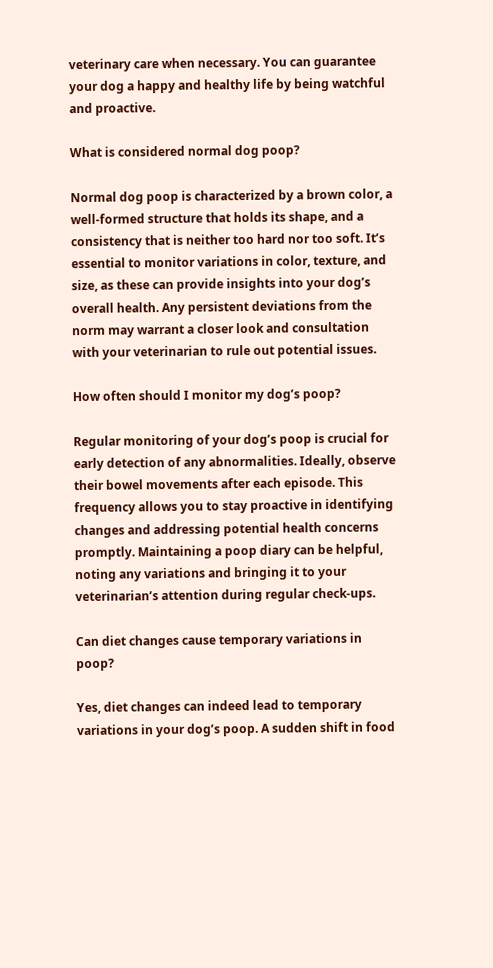veterinary care when necessary. You can guarantee your dog a happy and healthy life by being watchful and proactive.

What is considered normal dog poop?

Normal dog poop is characterized by a brown color, a well-formed structure that holds its shape, and a consistency that is neither too hard nor too soft. It’s essential to monitor variations in color, texture, and size, as these can provide insights into your dog’s overall health. Any persistent deviations from the norm may warrant a closer look and consultation with your veterinarian to rule out potential issues.

How often should I monitor my dog’s poop?

Regular monitoring of your dog’s poop is crucial for early detection of any abnormalities. Ideally, observe their bowel movements after each episode. This frequency allows you to stay proactive in identifying changes and addressing potential health concerns promptly. Maintaining a poop diary can be helpful, noting any variations and bringing it to your veterinarian’s attention during regular check-ups.

Can diet changes cause temporary variations in poop?

Yes, diet changes can indeed lead to temporary variations in your dog’s poop. A sudden shift in food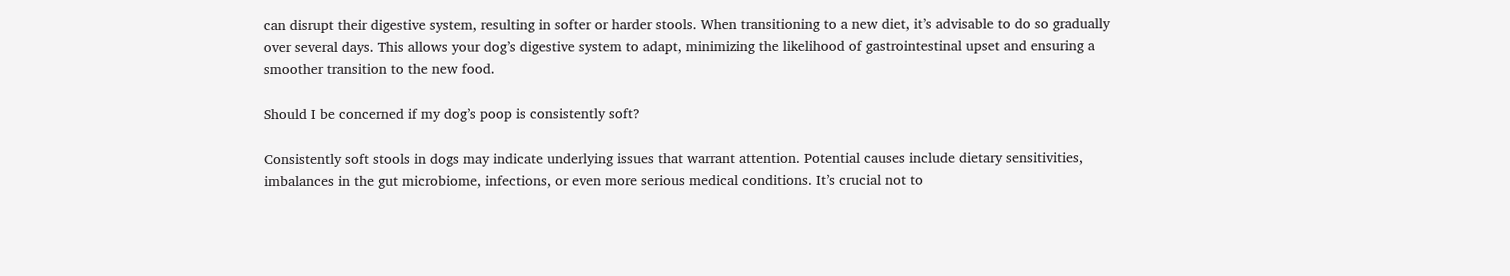can disrupt their digestive system, resulting in softer or harder stools. When transitioning to a new diet, it’s advisable to do so gradually over several days. This allows your dog’s digestive system to adapt, minimizing the likelihood of gastrointestinal upset and ensuring a smoother transition to the new food.

Should I be concerned if my dog’s poop is consistently soft?

Consistently soft stools in dogs may indicate underlying issues that warrant attention. Potential causes include dietary sensitivities, imbalances in the gut microbiome, infections, or even more serious medical conditions. It’s crucial not to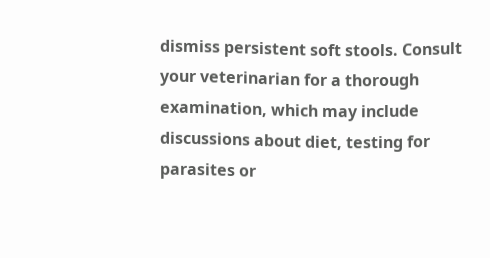dismiss persistent soft stools. Consult your veterinarian for a thorough examination, which may include discussions about diet, testing for parasites or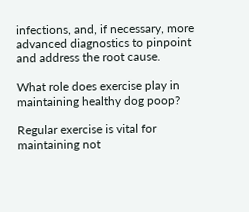infections, and, if necessary, more advanced diagnostics to pinpoint and address the root cause.

What role does exercise play in maintaining healthy dog poop?

Regular exercise is vital for maintaining not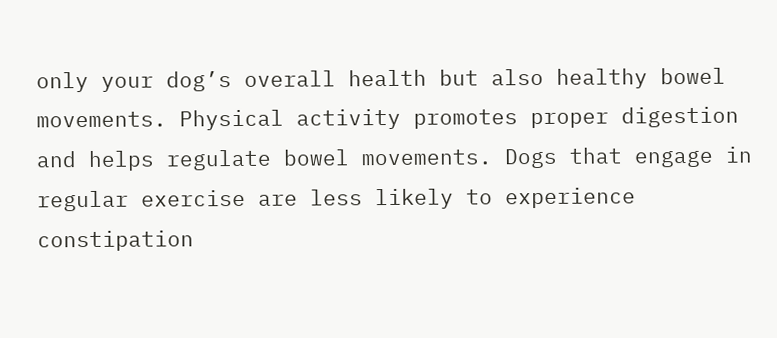only your dog’s overall health but also healthy bowel movements. Physical activity promotes proper digestion and helps regulate bowel movements. Dogs that engage in regular exercise are less likely to experience constipation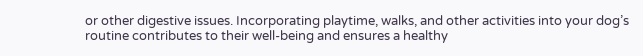or other digestive issues. Incorporating playtime, walks, and other activities into your dog’s routine contributes to their well-being and ensures a healthy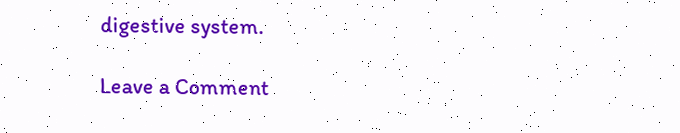digestive system.

Leave a Comment